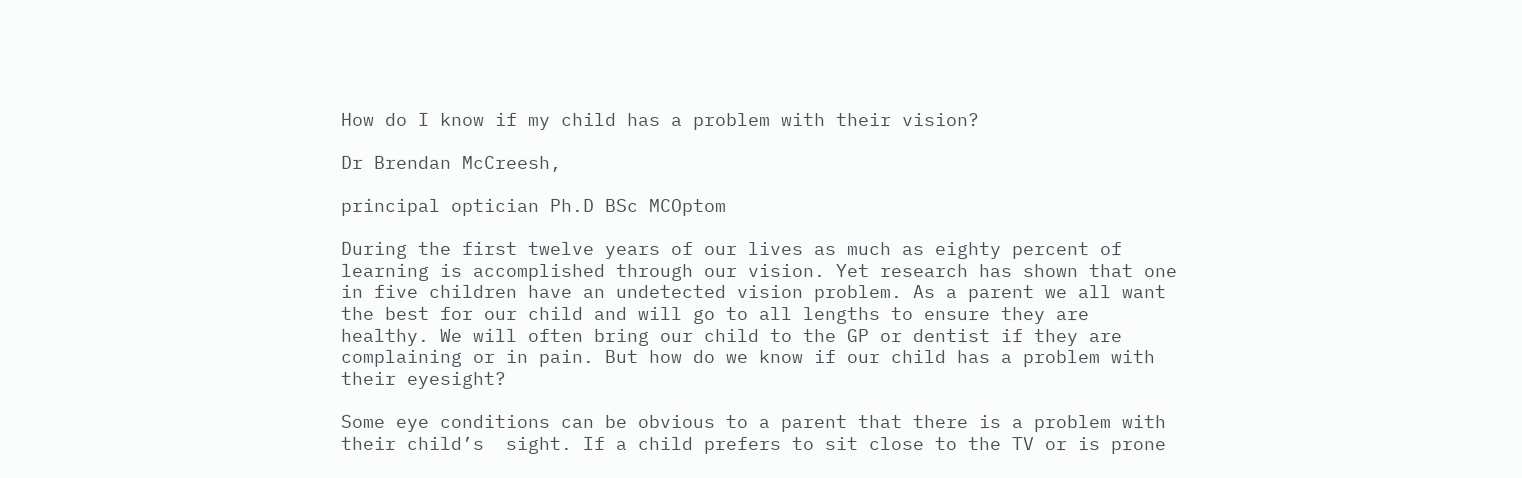How do I know if my child has a problem with their vision?

Dr Brendan McCreesh,

principal optician Ph.D BSc MCOptom

During the first twelve years of our lives as much as eighty percent of learning is accomplished through our vision. Yet research has shown that one in five children have an undetected vision problem. As a parent we all want the best for our child and will go to all lengths to ensure they are healthy. We will often bring our child to the GP or dentist if they are complaining or in pain. But how do we know if our child has a problem with their eyesight?

Some eye conditions can be obvious to a parent that there is a problem with their child’s  sight. If a child prefers to sit close to the TV or is prone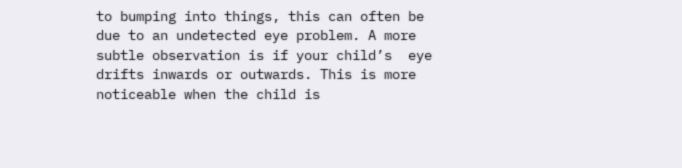to bumping into things, this can often be due to an undetected eye problem. A more subtle observation is if your child’s  eye drifts inwards or outwards. This is more noticeable when the child is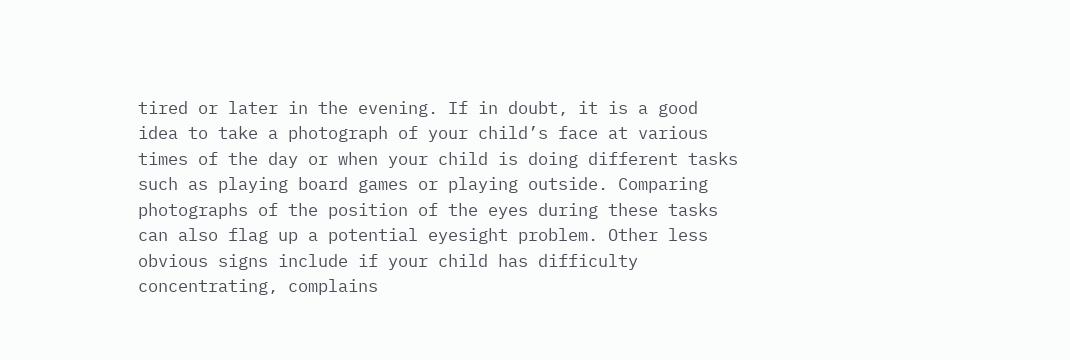tired or later in the evening. If in doubt, it is a good idea to take a photograph of your child’s face at various times of the day or when your child is doing different tasks such as playing board games or playing outside. Comparing photographs of the position of the eyes during these tasks can also flag up a potential eyesight problem. Other less obvious signs include if your child has difficulty concentrating, complains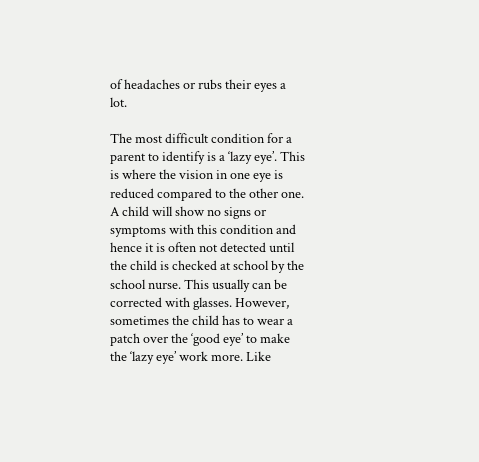of headaches or rubs their eyes a lot.

The most difficult condition for a parent to identify is a ‘lazy eye’. This is where the vision in one eye is reduced compared to the other one.  A child will show no signs or symptoms with this condition and hence it is often not detected until the child is checked at school by the school nurse. This usually can be corrected with glasses. However, sometimes the child has to wear a patch over the ‘good eye’ to make the ‘lazy eye’ work more. Like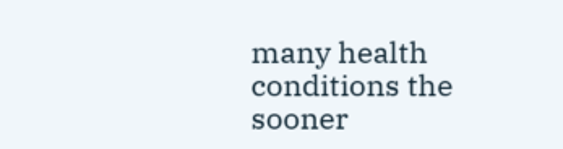many health conditions the sooner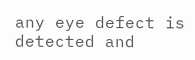any eye defect is detected and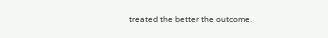treated the better the outcome.